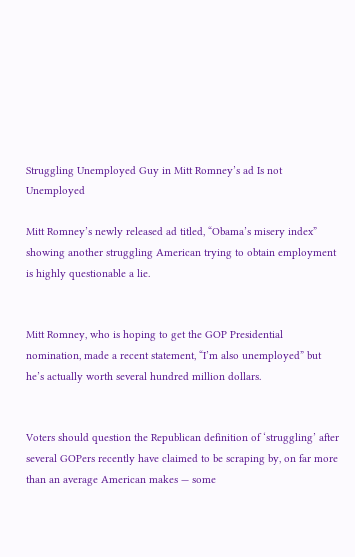Struggling Unemployed Guy in Mitt Romney’s ad Is not Unemployed

Mitt Romney’s newly released ad titled, “Obama’s misery index” showing another struggling American trying to obtain employment is highly questionable a lie.


Mitt Romney, who is hoping to get the GOP Presidential nomination, made a recent statement, “I’m also unemployed” but he’s actually worth several hundred million dollars.


Voters should question the Republican definition of ‘struggling’ after several GOPers recently have claimed to be scraping by, on far more than an average American makes — some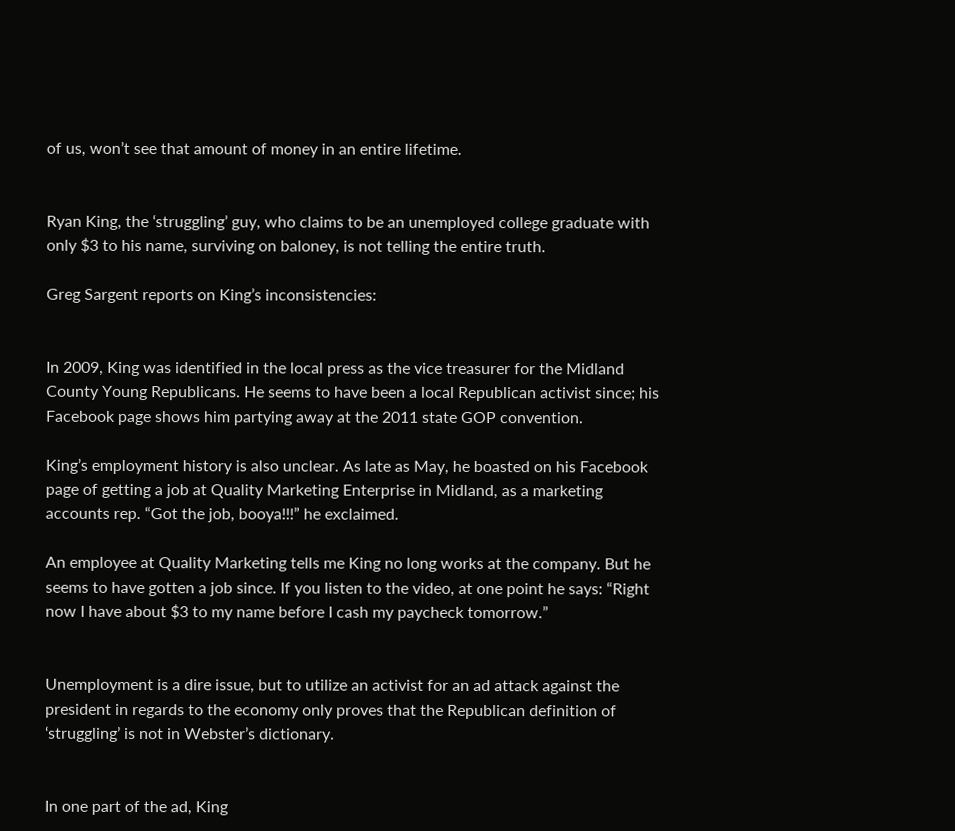of us, won’t see that amount of money in an entire lifetime.


Ryan King, the ‘struggling’ guy, who claims to be an unemployed college graduate with only $3 to his name, surviving on baloney, is not telling the entire truth.

Greg Sargent reports on King’s inconsistencies:


In 2009, King was identified in the local press as the vice treasurer for the Midland County Young Republicans. He seems to have been a local Republican activist since; his Facebook page shows him partying away at the 2011 state GOP convention.

King’s employment history is also unclear. As late as May, he boasted on his Facebook page of getting a job at Quality Marketing Enterprise in Midland, as a marketing accounts rep. “Got the job, booya!!!” he exclaimed.

An employee at Quality Marketing tells me King no long works at the company. But he seems to have gotten a job since. If you listen to the video, at one point he says: “Right now I have about $3 to my name before I cash my paycheck tomorrow.”


Unemployment is a dire issue, but to utilize an activist for an ad attack against the president in regards to the economy only proves that the Republican definition of ‘struggling’ is not in Webster’s dictionary.


In one part of the ad, King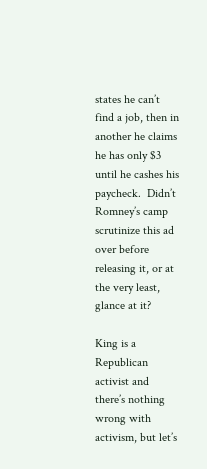states he can’t find a job, then in another he claims he has only $3 until he cashes his paycheck.  Didn’t Romney’s camp scrutinize this ad over before releasing it, or at the very least, glance at it?

King is a Republican activist and there’s nothing wrong with activism, but let’s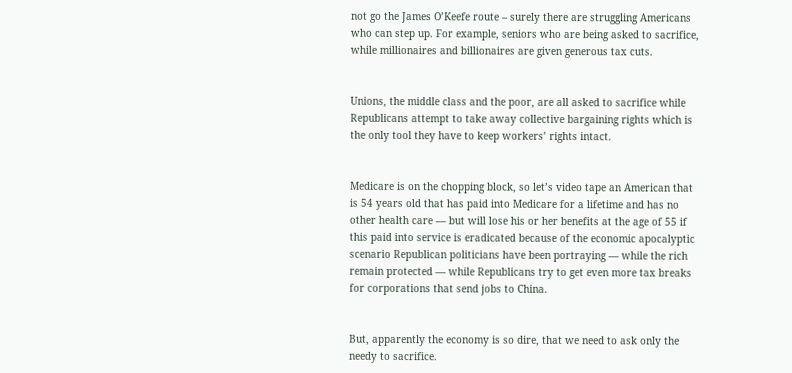not go the James O’Keefe route – surely there are struggling Americans who can step up. For example, seniors who are being asked to sacrifice, while millionaires and billionaires are given generous tax cuts.


Unions, the middle class and the poor, are all asked to sacrifice while Republicans attempt to take away collective bargaining rights which is the only tool they have to keep workers’ rights intact.


Medicare is on the chopping block, so let’s video tape an American that is 54 years old that has paid into Medicare for a lifetime and has no other health care — but will lose his or her benefits at the age of 55 if this paid into service is eradicated because of the economic apocalyptic scenario Republican politicians have been portraying — while the rich remain protected — while Republicans try to get even more tax breaks for corporations that send jobs to China.


But, apparently the economy is so dire, that we need to ask only the needy to sacrifice.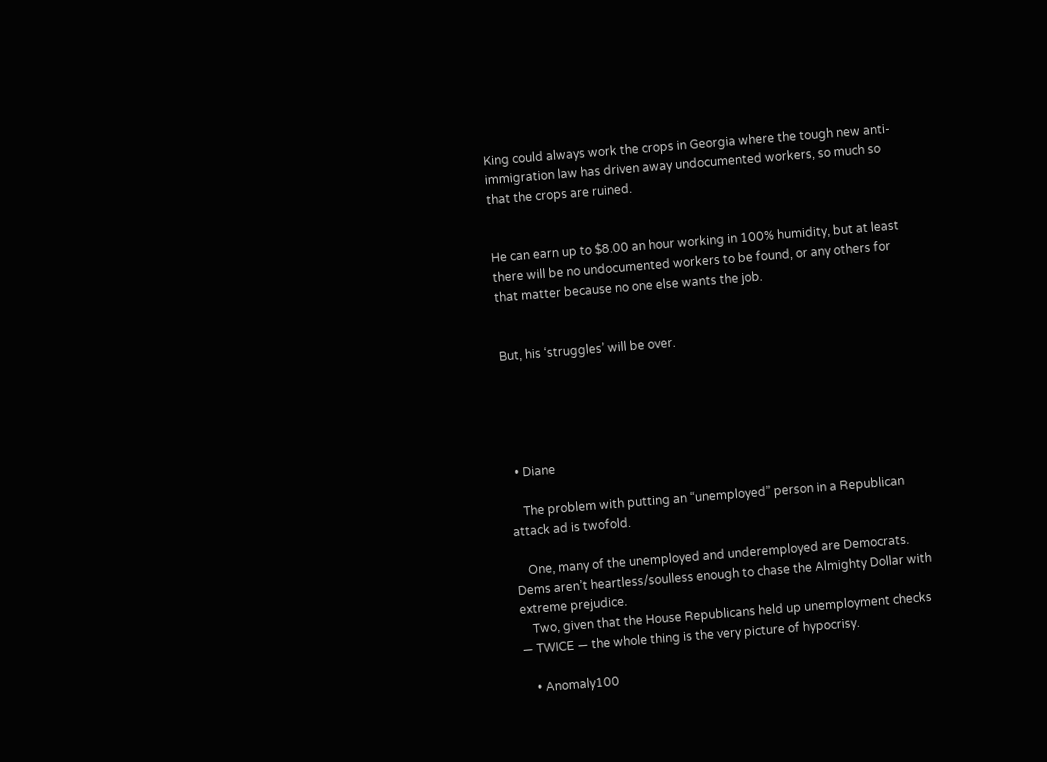King could always work the crops in Georgia where the tough new anti-immigration law has driven away undocumented workers, so much so that the crops are ruined.


He can earn up to $8.00 an hour working in 100% humidity, but at least there will be no undocumented workers to be found, or any others for that matter because no one else wants the job.


But, his ‘struggles’ will be over.





  • Diane

    The problem with putting an “unemployed” person in a Republican attack ad is twofold.

    One, many of the unemployed and underemployed are Democrats. Dems aren’t heartless/soulless enough to chase the Almighty Dollar with extreme prejudice.
    Two, given that the House Republicans held up unemployment checks — TWICE — the whole thing is the very picture of hypocrisy.

    • Anomaly100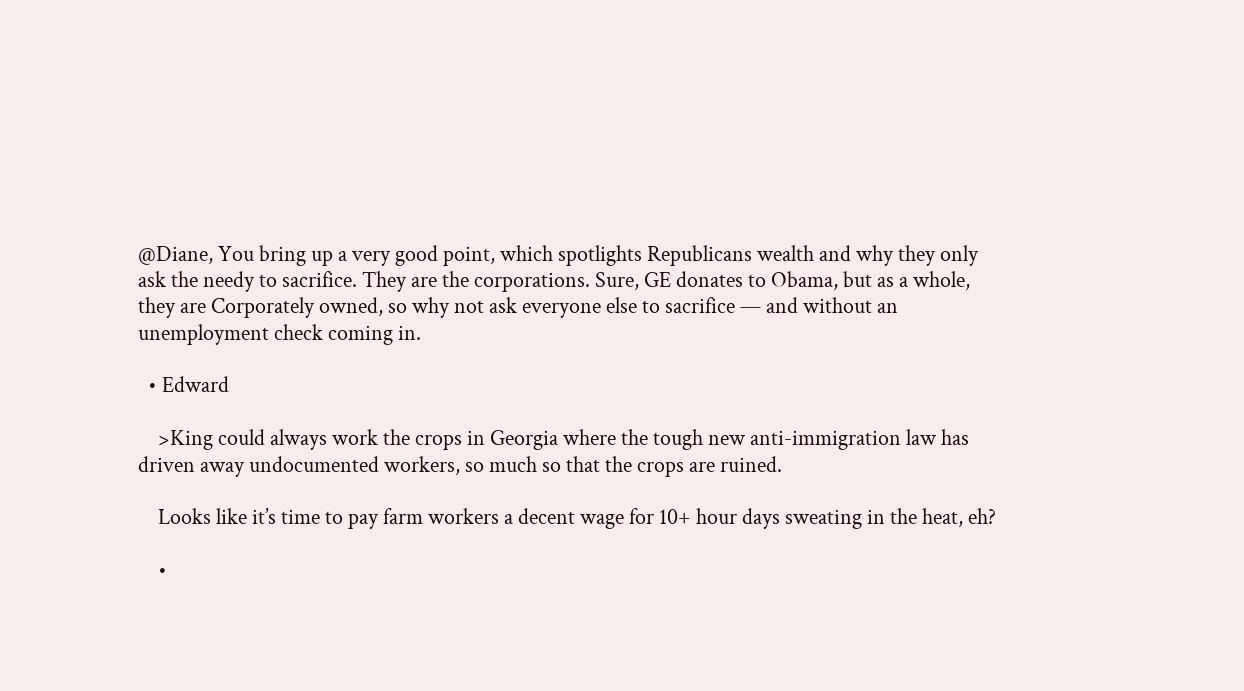@Diane, You bring up a very good point, which spotlights Republicans wealth and why they only ask the needy to sacrifice. They are the corporations. Sure, GE donates to Obama, but as a whole, they are Corporately owned, so why not ask everyone else to sacrifice — and without an unemployment check coming in.

  • Edward

    >King could always work the crops in Georgia where the tough new anti-immigration law has driven away undocumented workers, so much so that the crops are ruined.

    Looks like it’s time to pay farm workers a decent wage for 10+ hour days sweating in the heat, eh?

    •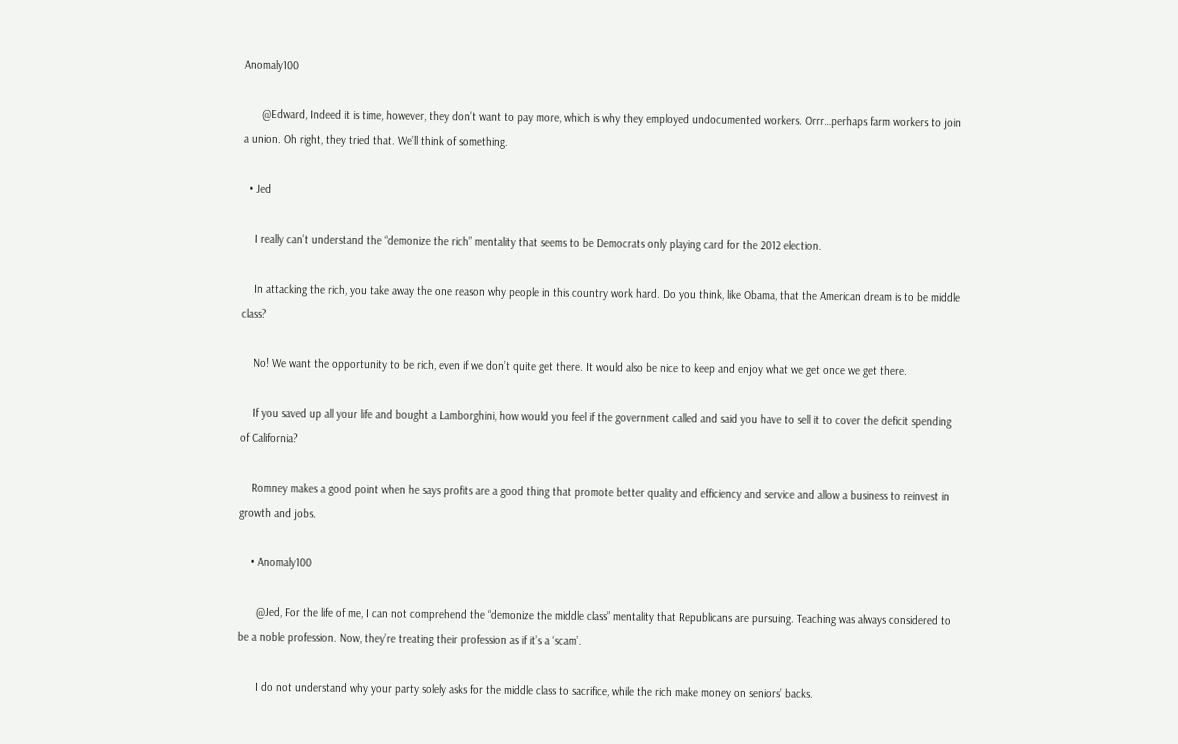Anomaly100

      @Edward, Indeed it is time, however, they don’t want to pay more, which is why they employed undocumented workers. Orrr…perhaps farm workers to join a union. Oh right, they tried that. We’ll think of something.

  • Jed

    I really can’t understand the “demonize the rich” mentality that seems to be Democrats only playing card for the 2012 election.

    In attacking the rich, you take away the one reason why people in this country work hard. Do you think, like Obama, that the American dream is to be middle class?

    No! We want the opportunity to be rich, even if we don’t quite get there. It would also be nice to keep and enjoy what we get once we get there.

    If you saved up all your life and bought a Lamborghini, how would you feel if the government called and said you have to sell it to cover the deficit spending of California?

    Romney makes a good point when he says profits are a good thing that promote better quality and efficiency and service and allow a business to reinvest in growth and jobs.

    • Anomaly100

      @Jed, For the life of me, I can not comprehend the “demonize the middle class” mentality that Republicans are pursuing. Teaching was always considered to be a noble profession. Now, they’re treating their profession as if it’s a ‘scam’.

      I do not understand why your party solely asks for the middle class to sacrifice, while the rich make money on seniors’ backs.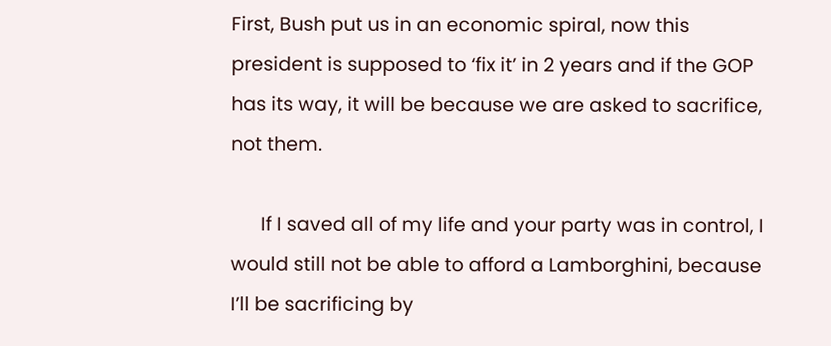First, Bush put us in an economic spiral, now this president is supposed to ‘fix it’ in 2 years and if the GOP has its way, it will be because we are asked to sacrifice, not them.

      If I saved all of my life and your party was in control, I would still not be able to afford a Lamborghini, because I’ll be sacrificing by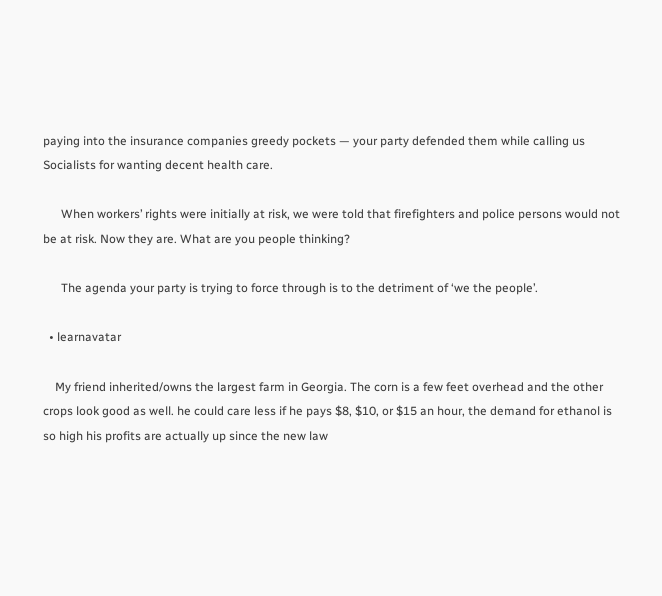paying into the insurance companies greedy pockets — your party defended them while calling us Socialists for wanting decent health care.

      When workers’ rights were initially at risk, we were told that firefighters and police persons would not be at risk. Now they are. What are you people thinking?

      The agenda your party is trying to force through is to the detriment of ‘we the people’.

  • learnavatar

    My friend inherited/owns the largest farm in Georgia. The corn is a few feet overhead and the other crops look good as well. he could care less if he pays $8, $10, or $15 an hour, the demand for ethanol is so high his profits are actually up since the new law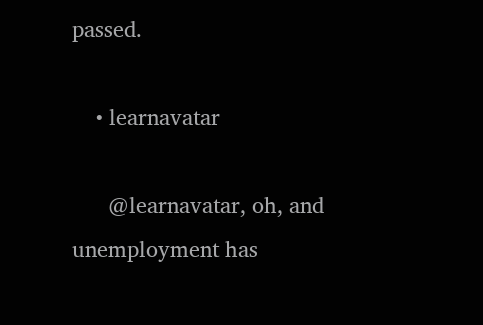passed.

    • learnavatar

      @learnavatar, oh, and unemployment has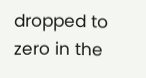dropped to zero in the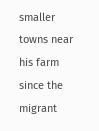smaller towns near his farm since the migrant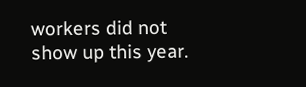workers did not show up this year.